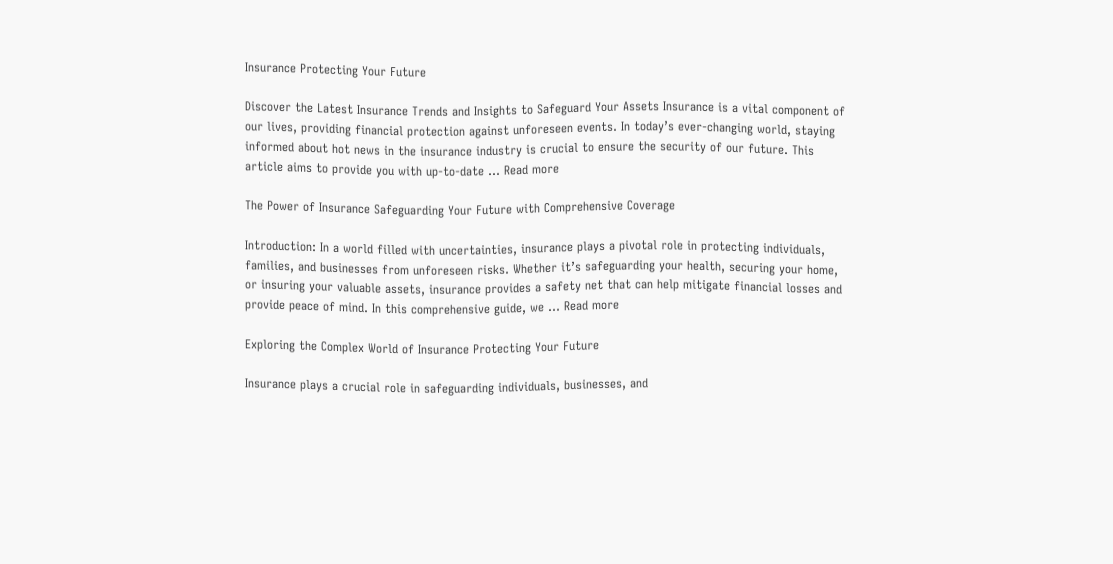Insurance Protecting Your Future

Discover the Latest Insurance Trends and Insights to Safeguard Your Assets Insurance is a vital component of our lives, providing financial protection against unforeseen events. In today’s ever-changing world, staying informed about hot news in the insurance industry is crucial to ensure the security of our future. This article aims to provide you with up-to-date … Read more

The Power of Insurance Safeguarding Your Future with Comprehensive Coverage

Introduction: In a world filled with uncertainties, insurance plays a pivotal role in protecting individuals, families, and businesses from unforeseen risks. Whether it’s safeguarding your health, securing your home, or insuring your valuable assets, insurance provides a safety net that can help mitigate financial losses and provide peace of mind. In this comprehensive guide, we … Read more

Exploring the Complex World of Insurance Protecting Your Future

Insurance plays a crucial role in safeguarding individuals, businesses, and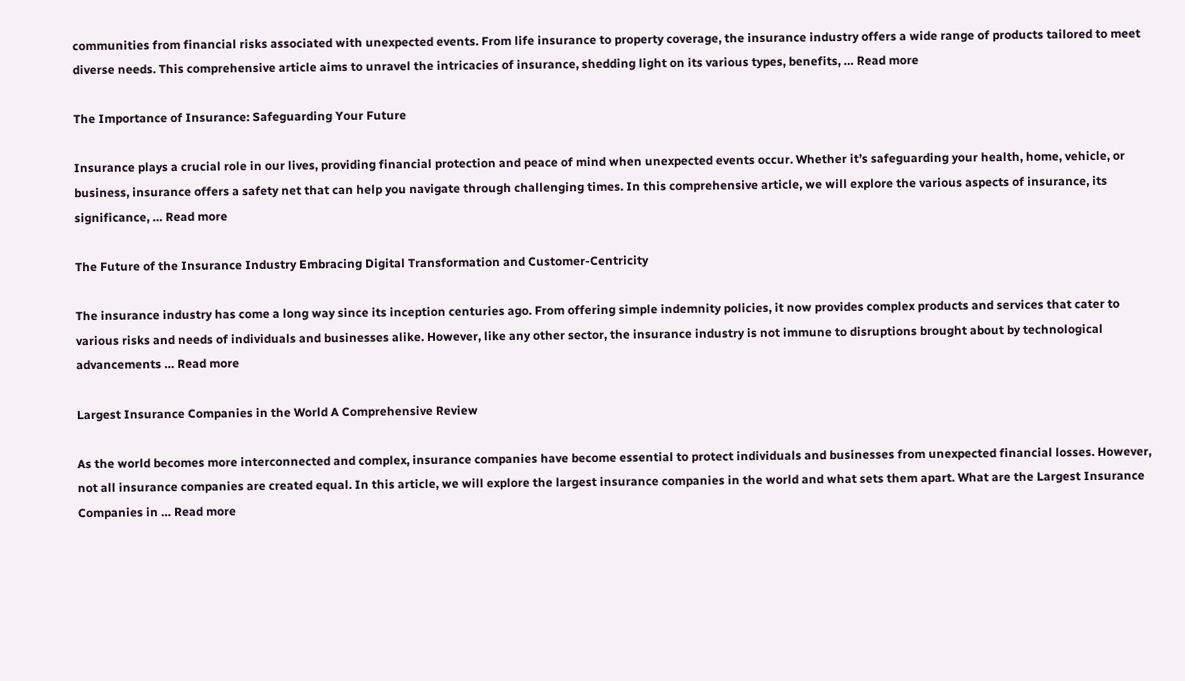communities from financial risks associated with unexpected events. From life insurance to property coverage, the insurance industry offers a wide range of products tailored to meet diverse needs. This comprehensive article aims to unravel the intricacies of insurance, shedding light on its various types, benefits, … Read more

The Importance of Insurance: Safeguarding Your Future

Insurance plays a crucial role in our lives, providing financial protection and peace of mind when unexpected events occur. Whether it’s safeguarding your health, home, vehicle, or business, insurance offers a safety net that can help you navigate through challenging times. In this comprehensive article, we will explore the various aspects of insurance, its significance, … Read more

The Future of the Insurance Industry Embracing Digital Transformation and Customer-Centricity

The insurance industry has come a long way since its inception centuries ago. From offering simple indemnity policies, it now provides complex products and services that cater to various risks and needs of individuals and businesses alike. However, like any other sector, the insurance industry is not immune to disruptions brought about by technological advancements … Read more

Largest Insurance Companies in the World A Comprehensive Review

As the world becomes more interconnected and complex, insurance companies have become essential to protect individuals and businesses from unexpected financial losses. However, not all insurance companies are created equal. In this article, we will explore the largest insurance companies in the world and what sets them apart. What are the Largest Insurance Companies in … Read more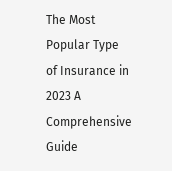The Most Popular Type of Insurance in 2023 A Comprehensive Guide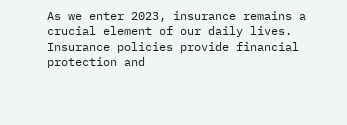As we enter 2023, insurance remains a crucial element of our daily lives. Insurance policies provide financial protection and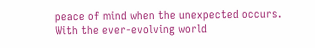peace of mind when the unexpected occurs. With the ever-evolving world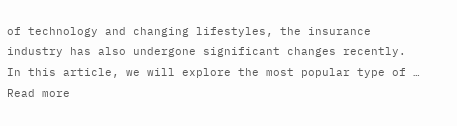of technology and changing lifestyles, the insurance industry has also undergone significant changes recently. In this article, we will explore the most popular type of … Read more